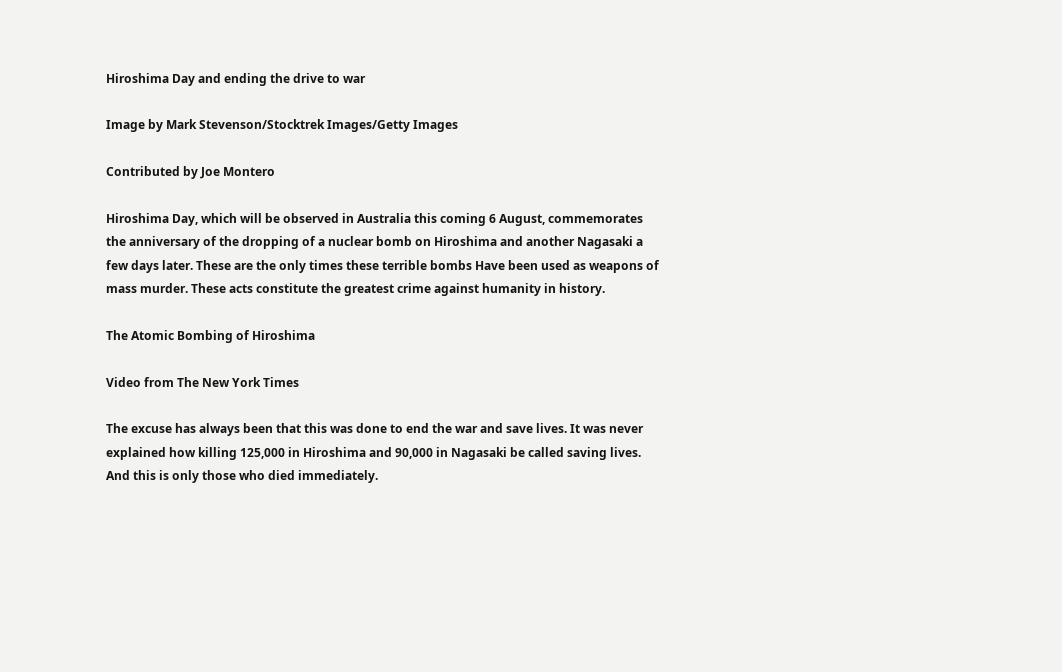Hiroshima Day and ending the drive to war

Image by Mark Stevenson/Stocktrek Images/Getty Images

Contributed by Joe Montero

Hiroshima Day, which will be observed in Australia this coming 6 August, commemorates the anniversary of the dropping of a nuclear bomb on Hiroshima and another Nagasaki a few days later. These are the only times these terrible bombs Have been used as weapons of mass murder. These acts constitute the greatest crime against humanity in history.

The Atomic Bombing of Hiroshima

Video from The New York Times

The excuse has always been that this was done to end the war and save lives. It was never explained how killing 125,000 in Hiroshima and 90,000 in Nagasaki be called saving lives. And this is only those who died immediately.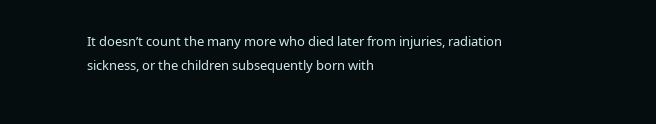It doesn’t count the many more who died later from injuries, radiation sickness, or the children subsequently born with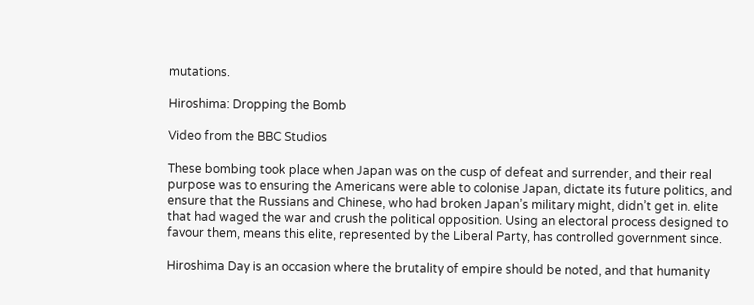mutations.

Hiroshima: Dropping the Bomb

Video from the BBC Studios

These bombing took place when Japan was on the cusp of defeat and surrender, and their real purpose was to ensuring the Americans were able to colonise Japan, dictate its future politics, and ensure that the Russians and Chinese, who had broken Japan’s military might, didn’t get in. elite that had waged the war and crush the political opposition. Using an electoral process designed to favour them, means this elite, represented by the Liberal Party, has controlled government since.

Hiroshima Day is an occasion where the brutality of empire should be noted, and that humanity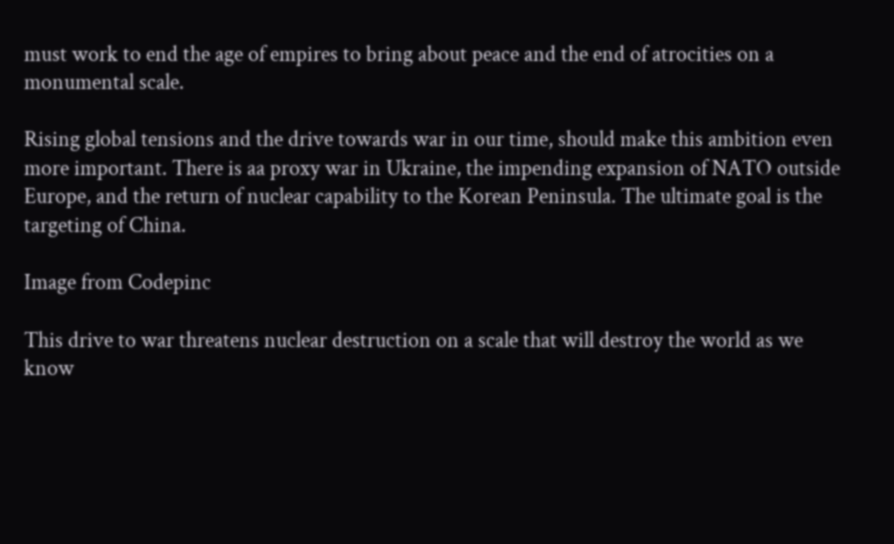must work to end the age of empires to bring about peace and the end of atrocities on a monumental scale.

Rising global tensions and the drive towards war in our time, should make this ambition even more important. There is aa proxy war in Ukraine, the impending expansion of NATO outside Europe, and the return of nuclear capability to the Korean Peninsula. The ultimate goal is the targeting of China.

Image from Codepinc

This drive to war threatens nuclear destruction on a scale that will destroy the world as we know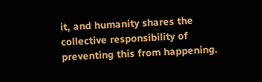it, and humanity shares the collective responsibility of preventing this from happening.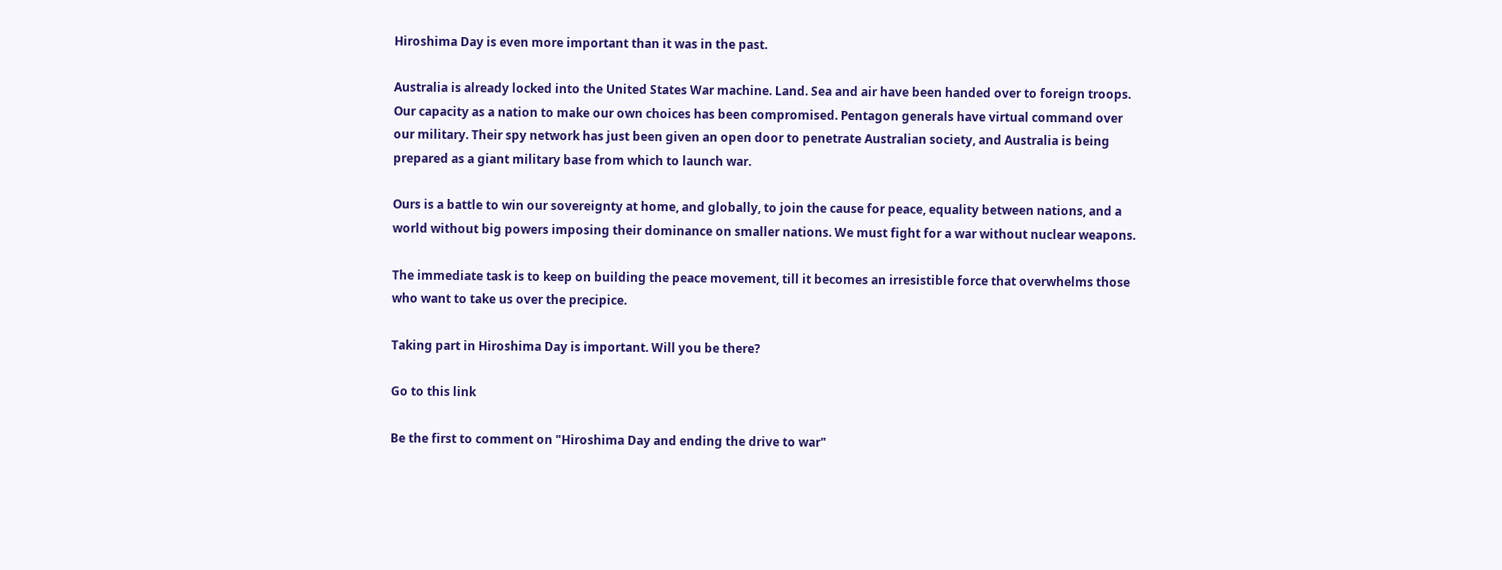Hiroshima Day is even more important than it was in the past.

Australia is already locked into the United States War machine. Land. Sea and air have been handed over to foreign troops. Our capacity as a nation to make our own choices has been compromised. Pentagon generals have virtual command over our military. Their spy network has just been given an open door to penetrate Australian society, and Australia is being prepared as a giant military base from which to launch war.

Ours is a battle to win our sovereignty at home, and globally, to join the cause for peace, equality between nations, and a world without big powers imposing their dominance on smaller nations. We must fight for a war without nuclear weapons.

The immediate task is to keep on building the peace movement, till it becomes an irresistible force that overwhelms those who want to take us over the precipice.

Taking part in Hiroshima Day is important. Will you be there?

Go to this link

Be the first to comment on "Hiroshima Day and ending the drive to war"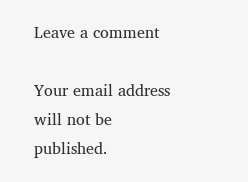Leave a comment

Your email address will not be published.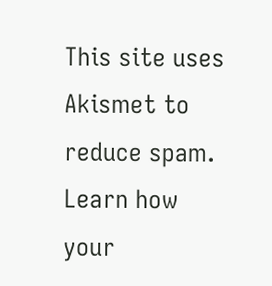This site uses Akismet to reduce spam. Learn how your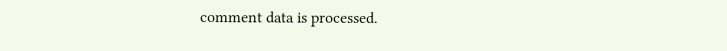comment data is processed.